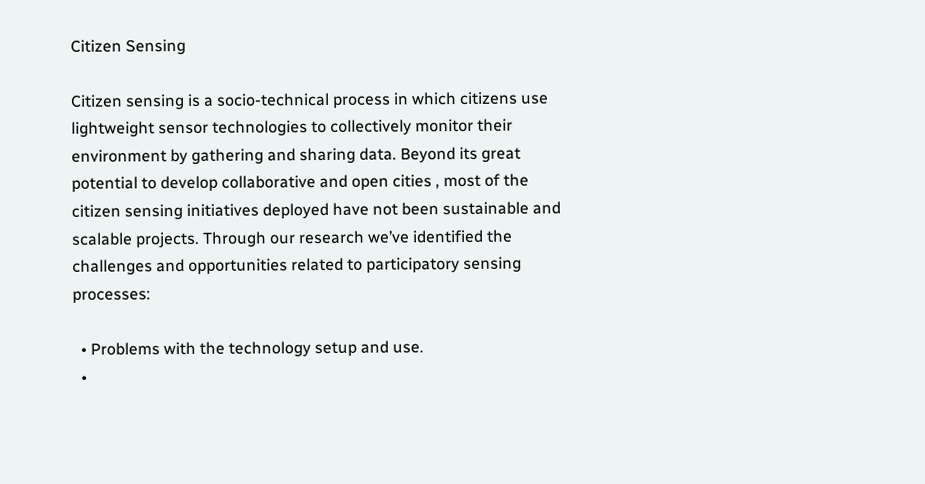Citizen Sensing

Citizen sensing is a socio-technical process in which citizens use lightweight sensor technologies to collectively monitor their environment by gathering and sharing data. Beyond its great potential to develop collaborative and open cities , most of the citizen sensing initiatives deployed have not been sustainable and scalable projects. Through our research we’ve identified the challenges and opportunities related to participatory sensing processes:

  • Problems with the technology setup and use.
  •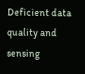Deficient data quality and sensing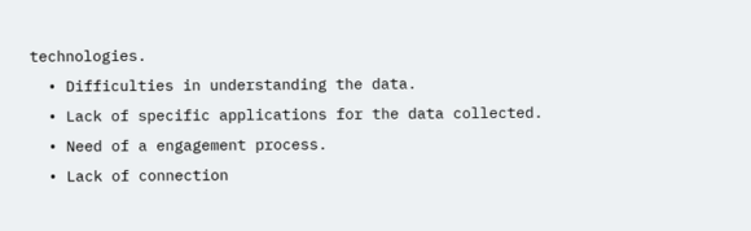technologies.
  • Difficulties in understanding the data.
  • Lack of specific applications for the data collected.
  • Need of a engagement process.
  • Lack of connection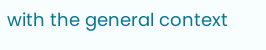with the general context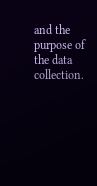and the purpose of the data collection.